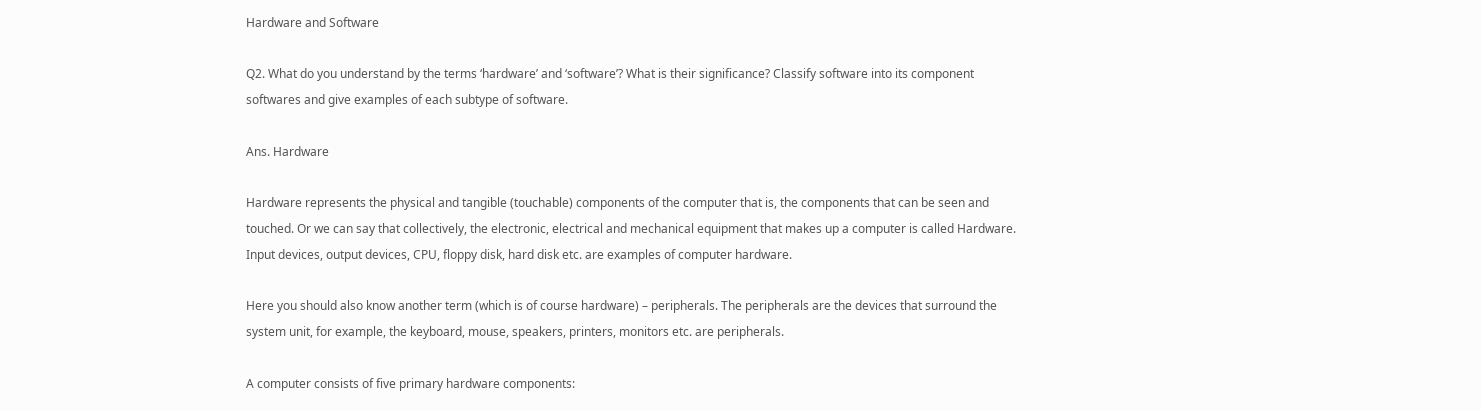Hardware and Software

Q2. What do you understand by the terms ‘hardware’ and ‘software’? What is their significance? Classify software into its component softwares and give examples of each subtype of software.

Ans. Hardware

Hardware represents the physical and tangible (touchable) components of the computer that is, the components that can be seen and touched. Or we can say that collectively, the electronic, electrical and mechanical equipment that makes up a computer is called Hardware. Input devices, output devices, CPU, floppy disk, hard disk etc. are examples of computer hardware.

Here you should also know another term (which is of course hardware) – peripherals. The peripherals are the devices that surround the system unit, for example, the keyboard, mouse, speakers, printers, monitors etc. are peripherals.

A computer consists of five primary hardware components: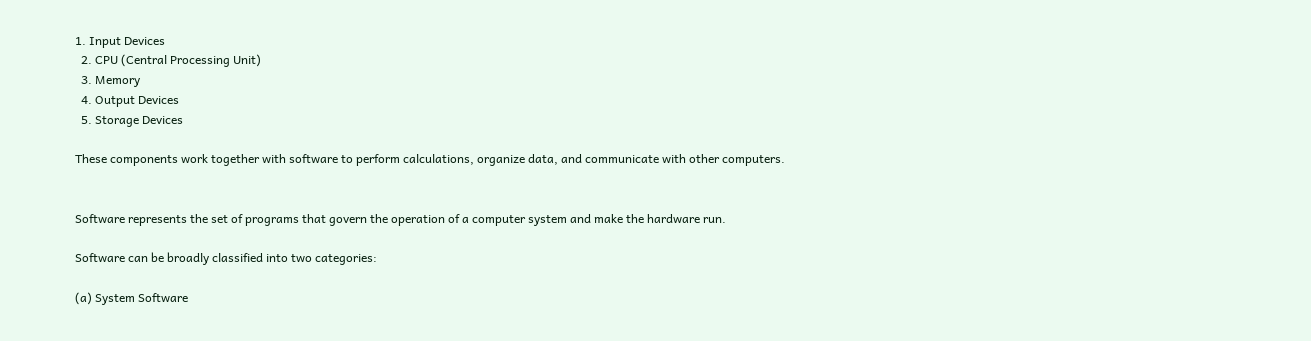1. Input Devices
  2. CPU (Central Processing Unit)
  3. Memory
  4. Output Devices
  5. Storage Devices

These components work together with software to perform calculations, organize data, and communicate with other computers.


Software represents the set of programs that govern the operation of a computer system and make the hardware run.

Software can be broadly classified into two categories:

(a) System Software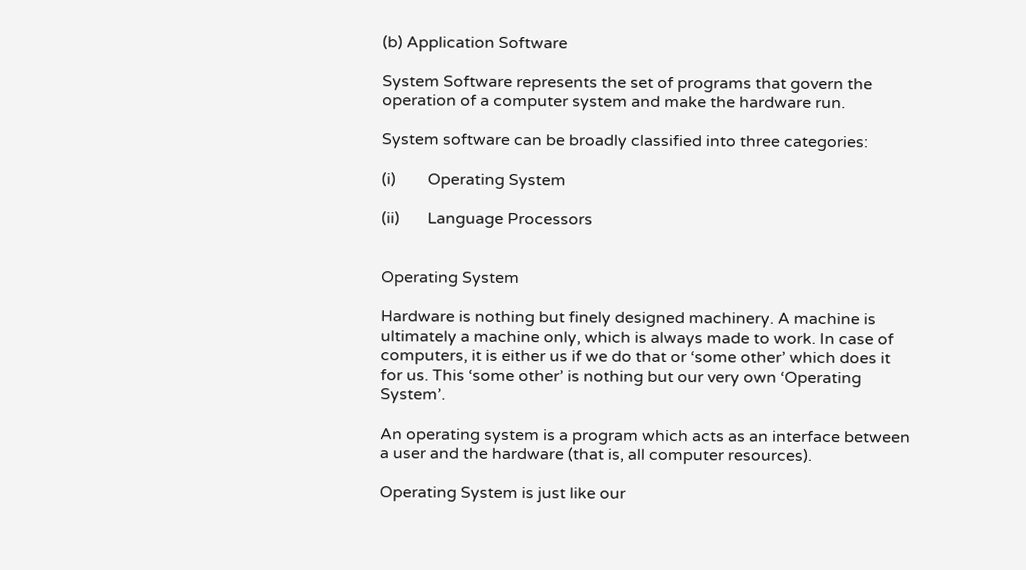(b) Application Software

System Software represents the set of programs that govern the operation of a computer system and make the hardware run.

System software can be broadly classified into three categories:

(i)        Operating System

(ii)       Language Processors


Operating System

Hardware is nothing but finely designed machinery. A machine is ultimately a machine only, which is always made to work. In case of computers, it is either us if we do that or ‘some other’ which does it for us. This ‘some other’ is nothing but our very own ‘Operating System’.

An operating system is a program which acts as an interface between a user and the hardware (that is, all computer resources).

Operating System is just like our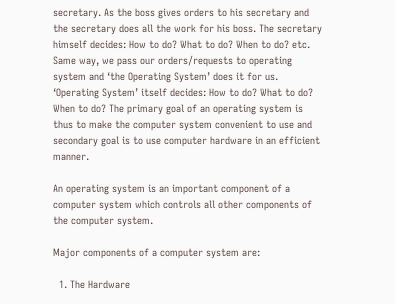secretary. As the boss gives orders to his secretary and the secretary does all the work for his boss. The secretary himself decides: How to do? What to do? When to do? etc. Same way, we pass our orders/requests to operating system and ‘the Operating System’ does it for us. ‘Operating System’ itself decides: How to do? What to do? When to do? The primary goal of an operating system is thus to make the computer system convenient to use and secondary goal is to use computer hardware in an efficient manner.

An operating system is an important component of a computer system which controls all other components of the computer system.

Major components of a computer system are:

  1. The Hardware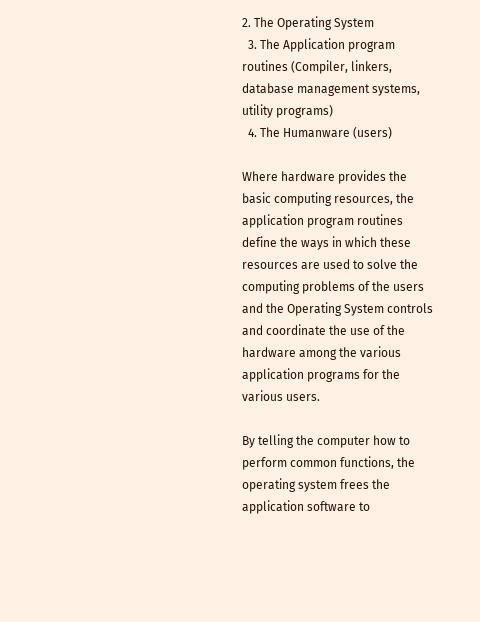2. The Operating System
  3. The Application program routines (Compiler, linkers, database management systems, utility programs)
  4. The Humanware (users)

Where hardware provides the basic computing resources, the application program routines define the ways in which these resources are used to solve the computing problems of the users and the Operating System controls and coordinate the use of the hardware among the various application programs for the various users.

By telling the computer how to perform common functions, the operating system frees the application software to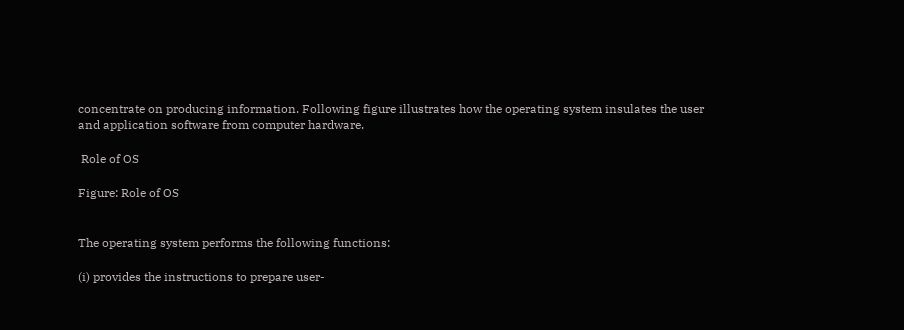concentrate on producing information. Following figure illustrates how the operating system insulates the user and application software from computer hardware.

 Role of OS

Figure: Role of OS


The operating system performs the following functions:

(i) provides the instructions to prepare user-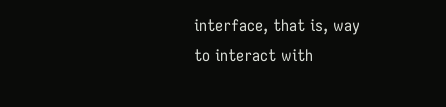interface, that is, way to interact with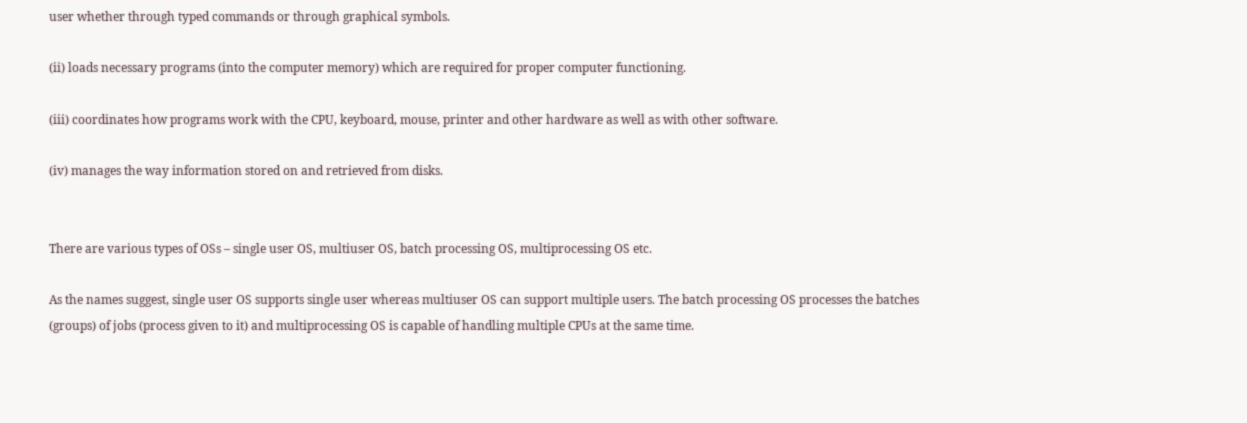user whether through typed commands or through graphical symbols.

(ii) loads necessary programs (into the computer memory) which are required for proper computer functioning.

(iii) coordinates how programs work with the CPU, keyboard, mouse, printer and other hardware as well as with other software.

(iv) manages the way information stored on and retrieved from disks.


There are various types of OSs – single user OS, multiuser OS, batch processing OS, multiprocessing OS etc.

As the names suggest, single user OS supports single user whereas multiuser OS can support multiple users. The batch processing OS processes the batches (groups) of jobs (process given to it) and multiprocessing OS is capable of handling multiple CPUs at the same time.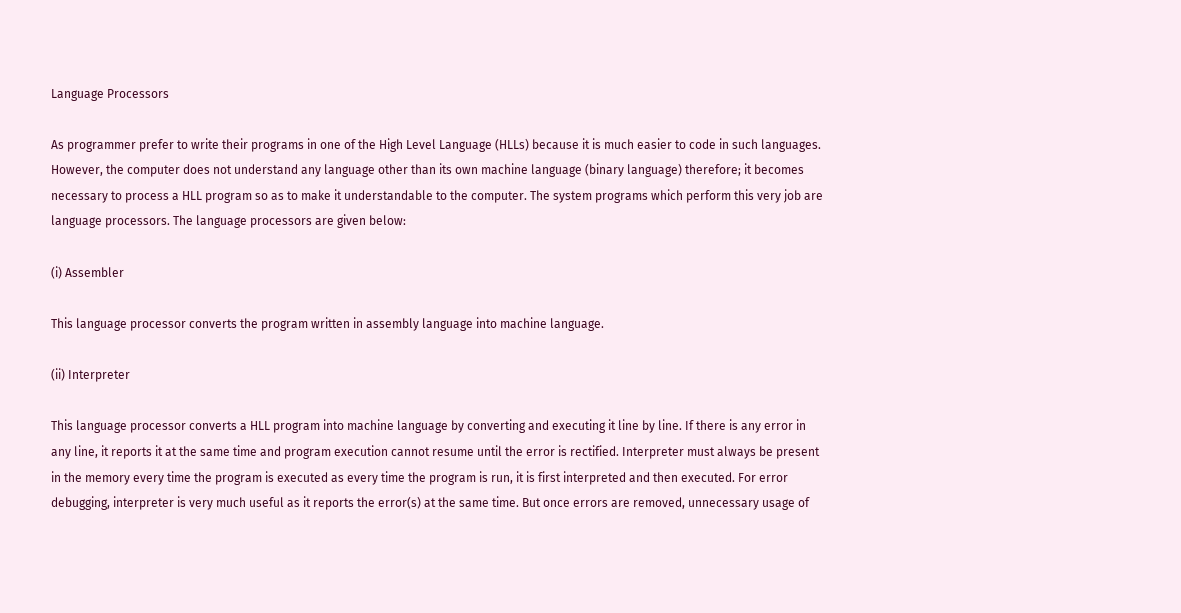Language Processors

As programmer prefer to write their programs in one of the High Level Language (HLLs) because it is much easier to code in such languages. However, the computer does not understand any language other than its own machine language (binary language) therefore; it becomes necessary to process a HLL program so as to make it understandable to the computer. The system programs which perform this very job are language processors. The language processors are given below:

(i) Assembler

This language processor converts the program written in assembly language into machine language.

(ii) Interpreter

This language processor converts a HLL program into machine language by converting and executing it line by line. If there is any error in any line, it reports it at the same time and program execution cannot resume until the error is rectified. Interpreter must always be present in the memory every time the program is executed as every time the program is run, it is first interpreted and then executed. For error debugging, interpreter is very much useful as it reports the error(s) at the same time. But once errors are removed, unnecessary usage of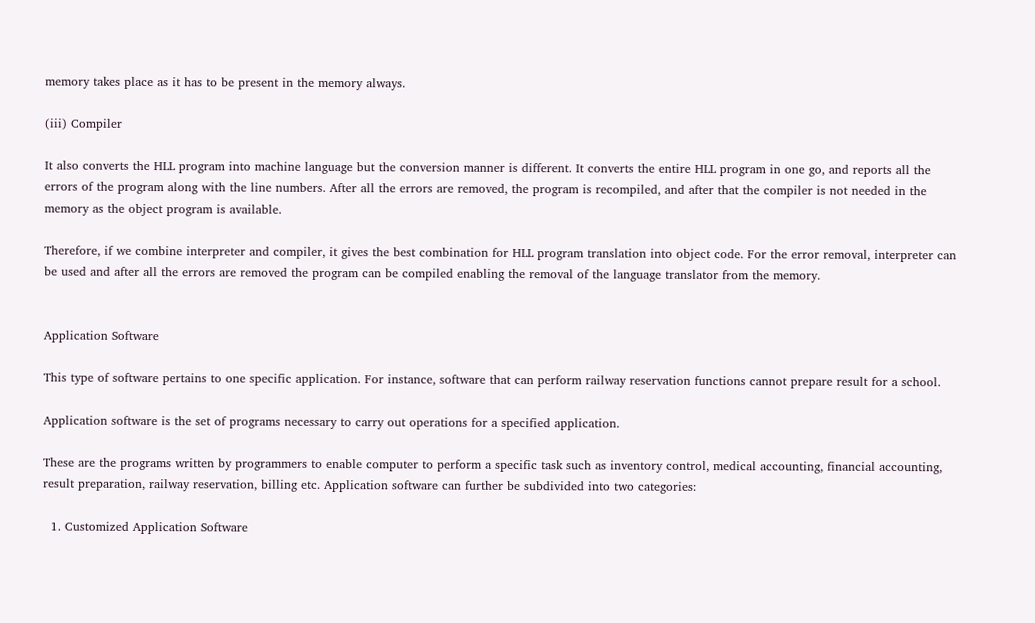memory takes place as it has to be present in the memory always.

(iii) Compiler

It also converts the HLL program into machine language but the conversion manner is different. It converts the entire HLL program in one go, and reports all the errors of the program along with the line numbers. After all the errors are removed, the program is recompiled, and after that the compiler is not needed in the memory as the object program is available.

Therefore, if we combine interpreter and compiler, it gives the best combination for HLL program translation into object code. For the error removal, interpreter can be used and after all the errors are removed the program can be compiled enabling the removal of the language translator from the memory.


Application Software

This type of software pertains to one specific application. For instance, software that can perform railway reservation functions cannot prepare result for a school.

Application software is the set of programs necessary to carry out operations for a specified application.

These are the programs written by programmers to enable computer to perform a specific task such as inventory control, medical accounting, financial accounting, result preparation, railway reservation, billing etc. Application software can further be subdivided into two categories:

  1. Customized Application Software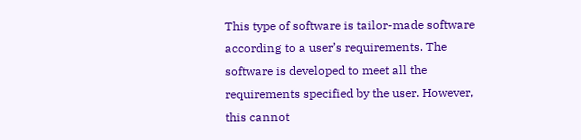This type of software is tailor-made software according to a user’s requirements. The software is developed to meet all the requirements specified by the user. However, this cannot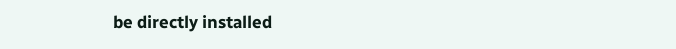be directly installed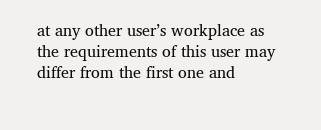at any other user’s workplace as the requirements of this user may differ from the first one and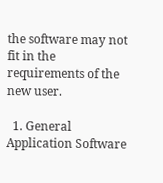the software may not fit in the requirements of the new user.

  1. General Application Software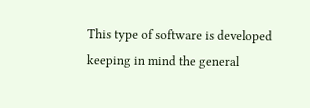This type of software is developed keeping in mind the general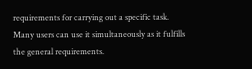requirements for carrying out a specific task. Many users can use it simultaneously as it fulfills the general requirements.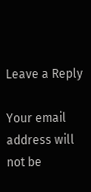Leave a Reply

Your email address will not be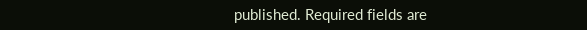published. Required fields are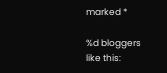marked *

%d bloggers like this: